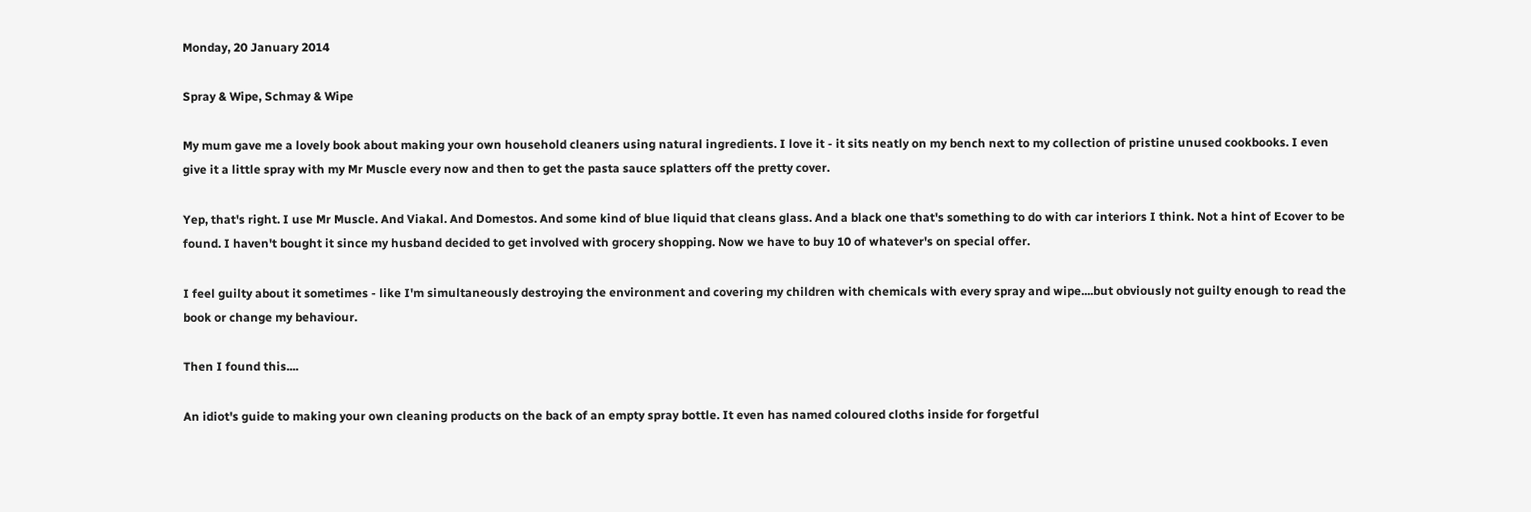Monday, 20 January 2014

Spray & Wipe, Schmay & Wipe

My mum gave me a lovely book about making your own household cleaners using natural ingredients. I love it - it sits neatly on my bench next to my collection of pristine unused cookbooks. I even give it a little spray with my Mr Muscle every now and then to get the pasta sauce splatters off the pretty cover.

Yep, that's right. I use Mr Muscle. And Viakal. And Domestos. And some kind of blue liquid that cleans glass. And a black one that's something to do with car interiors I think. Not a hint of Ecover to be found. I haven't bought it since my husband decided to get involved with grocery shopping. Now we have to buy 10 of whatever's on special offer.

I feel guilty about it sometimes - like I'm simultaneously destroying the environment and covering my children with chemicals with every spray and wipe....but obviously not guilty enough to read the book or change my behaviour.

Then I found this....

An idiot's guide to making your own cleaning products on the back of an empty spray bottle. It even has named coloured cloths inside for forgetful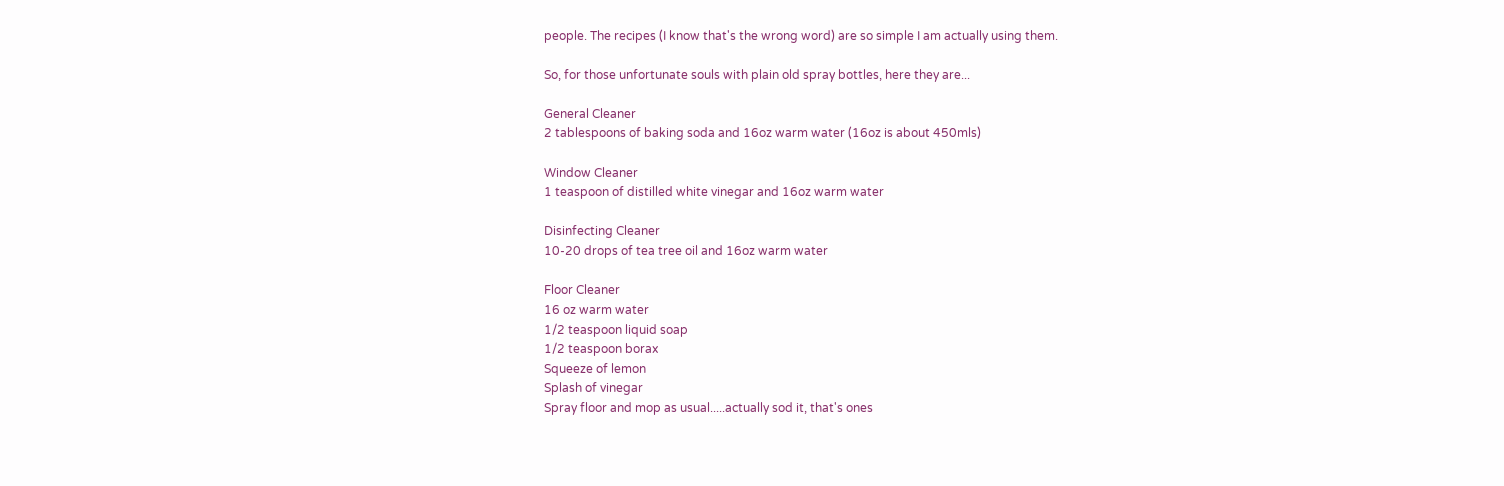people. The recipes (I know that's the wrong word) are so simple I am actually using them.

So, for those unfortunate souls with plain old spray bottles, here they are...

General Cleaner
2 tablespoons of baking soda and 16oz warm water (16oz is about 450mls)

Window Cleaner
1 teaspoon of distilled white vinegar and 16oz warm water

Disinfecting Cleaner
10-20 drops of tea tree oil and 16oz warm water

Floor Cleaner
16 oz warm water
1/2 teaspoon liquid soap
1/2 teaspoon borax
Squeeze of lemon
Splash of vinegar
Spray floor and mop as usual.....actually sod it, that's ones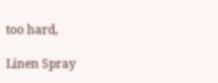too hard,

Linen Spray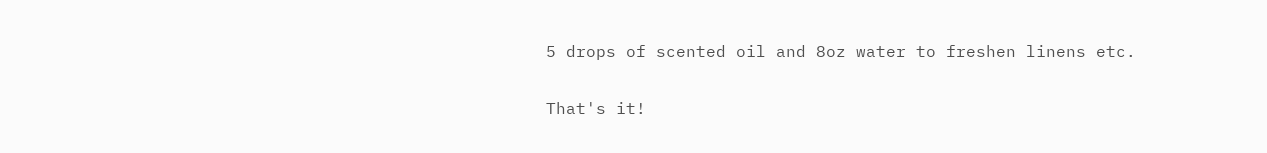5 drops of scented oil and 8oz water to freshen linens etc.

That's it!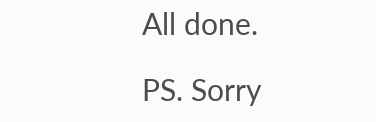All done.

PS. Sorry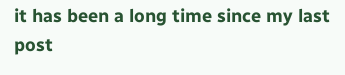it has been a long time since my last post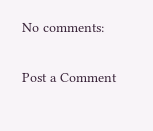No comments:

Post a Comment